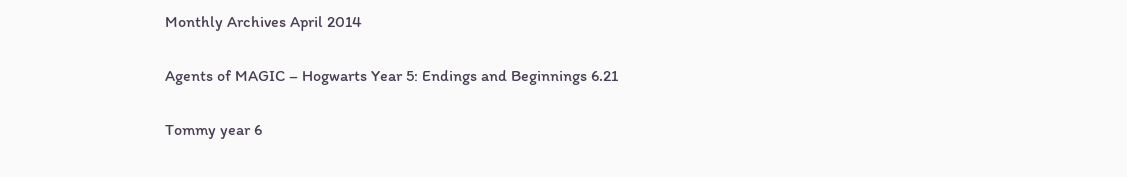Monthly Archives April 2014

Agents of MAGIC – Hogwarts Year 5: Endings and Beginnings 6.21

Tommy year 6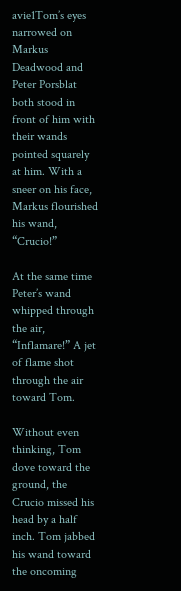avie1Tom’s eyes narrowed on Markus Deadwood and Peter Porsblat both stood in front of him with their wands pointed squarely at him. With a sneer on his face, Markus flourished his wand, “Crucio!”

At the same time Peter’s wand whipped through the air, “Inflamare!” A jet of flame shot through the air toward Tom.

Without even thinking, Tom dove toward the ground, the Crucio missed his head by a half inch. Tom jabbed his wand toward the oncoming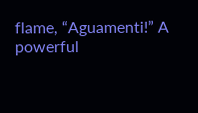flame, “Aguamenti!” A powerful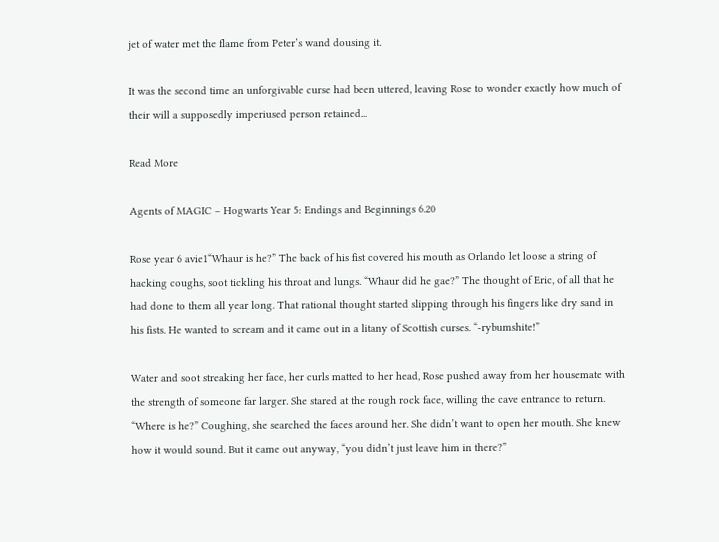jet of water met the flame from Peter’s wand dousing it.

It was the second time an unforgivable curse had been uttered, leaving Rose to wonder exactly how much of their will a supposedly imperiused person retained...

Read More

Agents of MAGIC – Hogwarts Year 5: Endings and Beginnings 6.20

Rose year 6 avie1“Whaur is he?” The back of his fist covered his mouth as Orlando let loose a string of hacking coughs, soot tickling his throat and lungs. “Whaur did he gae?” The thought of Eric, of all that he had done to them all year long. That rational thought started slipping through his fingers like dry sand in his fists. He wanted to scream and it came out in a litany of Scottish curses. “-rybumshite!”

Water and soot streaking her face, her curls matted to her head, Rose pushed away from her housemate with the strength of someone far larger. She stared at the rough rock face, willing the cave entrance to return. “Where is he?” Coughing, she searched the faces around her. She didn’t want to open her mouth. She knew how it would sound. But it came out anyway, “you didn’t just leave him in there?”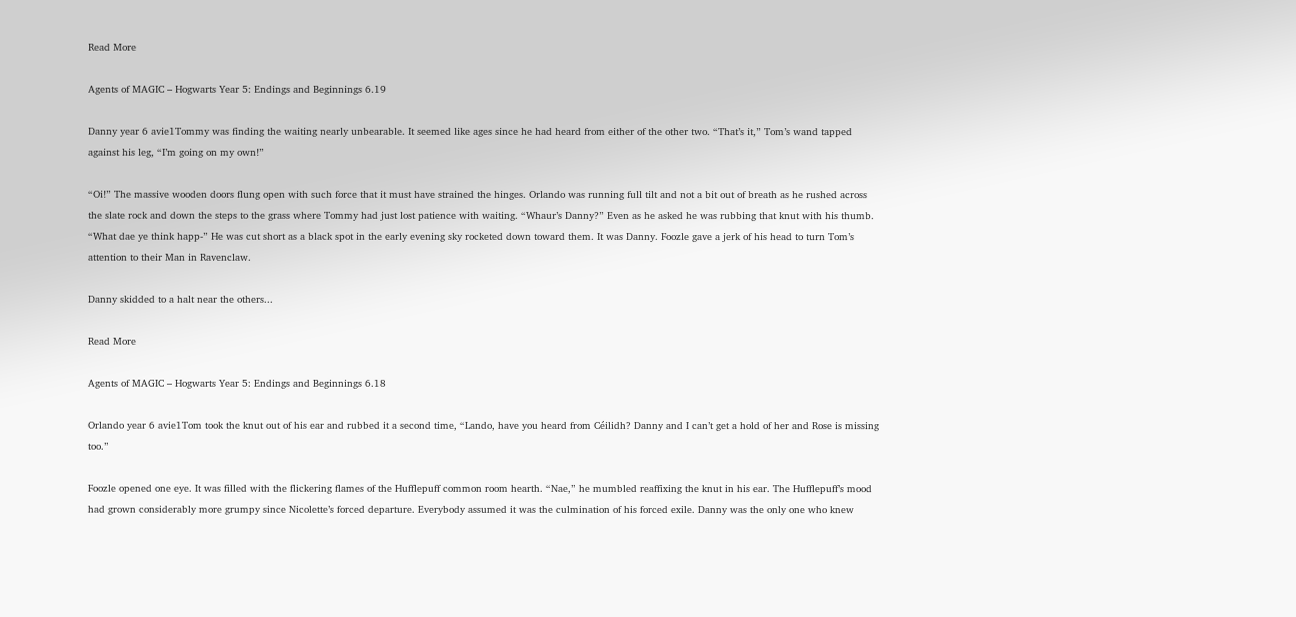Read More

Agents of MAGIC – Hogwarts Year 5: Endings and Beginnings 6.19

Danny year 6 avie1Tommy was finding the waiting nearly unbearable. It seemed like ages since he had heard from either of the other two. “That’s it,” Tom’s wand tapped against his leg, “I’m going on my own!”

“Oi!” The massive wooden doors flung open with such force that it must have strained the hinges. Orlando was running full tilt and not a bit out of breath as he rushed across the slate rock and down the steps to the grass where Tommy had just lost patience with waiting. “Whaur’s Danny?” Even as he asked he was rubbing that knut with his thumb. “What dae ye think happ-” He was cut short as a black spot in the early evening sky rocketed down toward them. It was Danny. Foozle gave a jerk of his head to turn Tom’s attention to their Man in Ravenclaw.

Danny skidded to a halt near the others...

Read More

Agents of MAGIC – Hogwarts Year 5: Endings and Beginnings 6.18

Orlando year 6 avie1Tom took the knut out of his ear and rubbed it a second time, “Lando, have you heard from Céilidh? Danny and I can’t get a hold of her and Rose is missing too.”

Foozle opened one eye. It was filled with the flickering flames of the Hufflepuff common room hearth. “Nae,” he mumbled reaffixing the knut in his ear. The Hufflepuff’s mood had grown considerably more grumpy since Nicolette’s forced departure. Everybody assumed it was the culmination of his forced exile. Danny was the only one who knew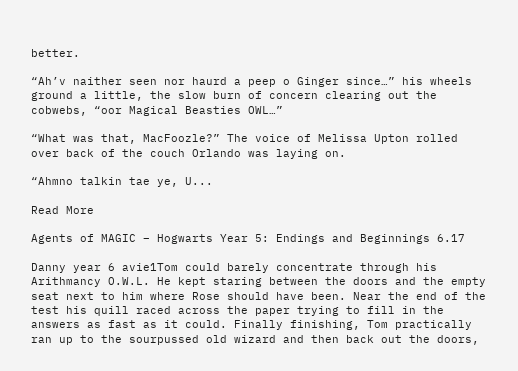better.

“Ah’v naither seen nor haurd a peep o Ginger since…” his wheels ground a little, the slow burn of concern clearing out the cobwebs, “oor Magical Beasties OWL…”

“What was that, MacFoozle?” The voice of Melissa Upton rolled over back of the couch Orlando was laying on.

“Ahmno talkin tae ye, U...

Read More

Agents of MAGIC – Hogwarts Year 5: Endings and Beginnings 6.17

Danny year 6 avie1Tom could barely concentrate through his Arithmancy O.W.L. He kept staring between the doors and the empty seat next to him where Rose should have been. Near the end of the test his quill raced across the paper trying to fill in the answers as fast as it could. Finally finishing, Tom practically ran up to the sourpussed old wizard and then back out the doors,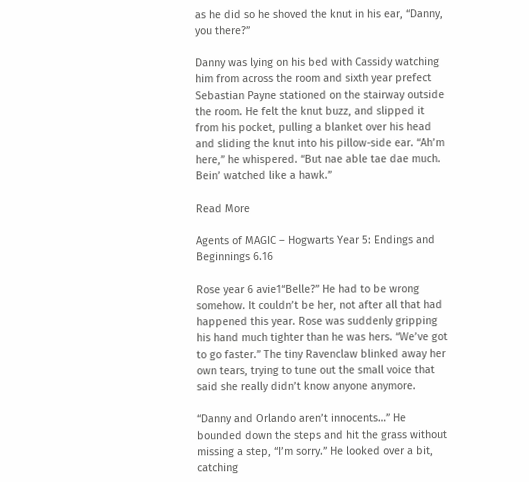as he did so he shoved the knut in his ear, “Danny, you there?”

Danny was lying on his bed with Cassidy watching him from across the room and sixth year prefect Sebastian Payne stationed on the stairway outside the room. He felt the knut buzz, and slipped it from his pocket, pulling a blanket over his head and sliding the knut into his pillow-side ear. “Ah’m here,” he whispered. “But nae able tae dae much. Bein’ watched like a hawk.”

Read More

Agents of MAGIC – Hogwarts Year 5: Endings and Beginnings 6.16

Rose year 6 avie1“Belle?” He had to be wrong somehow. It couldn’t be her, not after all that had happened this year. Rose was suddenly gripping his hand much tighter than he was hers. “We’ve got to go faster.” The tiny Ravenclaw blinked away her own tears, trying to tune out the small voice that said she really didn’t know anyone anymore.

“Danny and Orlando aren’t innocents…” He bounded down the steps and hit the grass without missing a step, “I’m sorry.” He looked over a bit, catching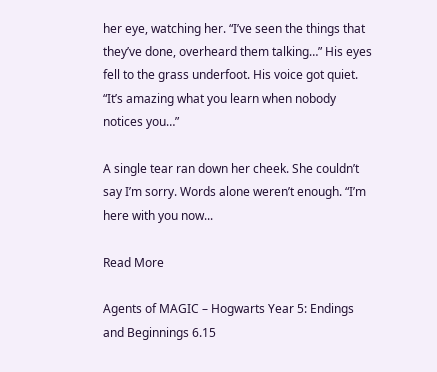her eye, watching her. “I’ve seen the things that they’ve done, overheard them talking…” His eyes fell to the grass underfoot. His voice got quiet. “It’s amazing what you learn when nobody notices you…”

A single tear ran down her cheek. She couldn’t say I’m sorry. Words alone weren’t enough. “I’m here with you now...

Read More

Agents of MAGIC – Hogwarts Year 5: Endings and Beginnings 6.15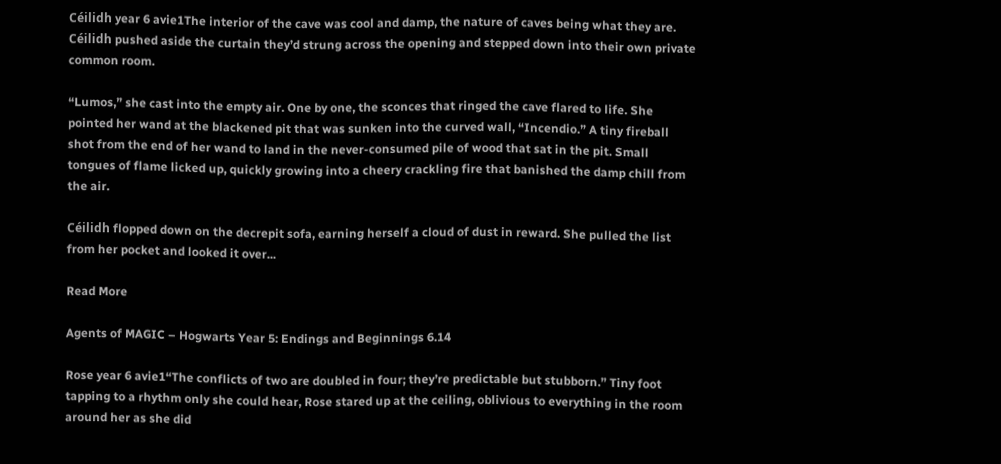Céilidh year 6 avie1The interior of the cave was cool and damp, the nature of caves being what they are. Céilidh pushed aside the curtain they’d strung across the opening and stepped down into their own private common room.

“Lumos,” she cast into the empty air. One by one, the sconces that ringed the cave flared to life. She pointed her wand at the blackened pit that was sunken into the curved wall, “Incendio.” A tiny fireball shot from the end of her wand to land in the never-consumed pile of wood that sat in the pit. Small tongues of flame licked up, quickly growing into a cheery crackling fire that banished the damp chill from the air.

Céilidh flopped down on the decrepit sofa, earning herself a cloud of dust in reward. She pulled the list from her pocket and looked it over...

Read More

Agents of MAGIC – Hogwarts Year 5: Endings and Beginnings 6.14

Rose year 6 avie1“The conflicts of two are doubled in four; they’re predictable but stubborn.” Tiny foot tapping to a rhythm only she could hear, Rose stared up at the ceiling, oblivious to everything in the room around her as she did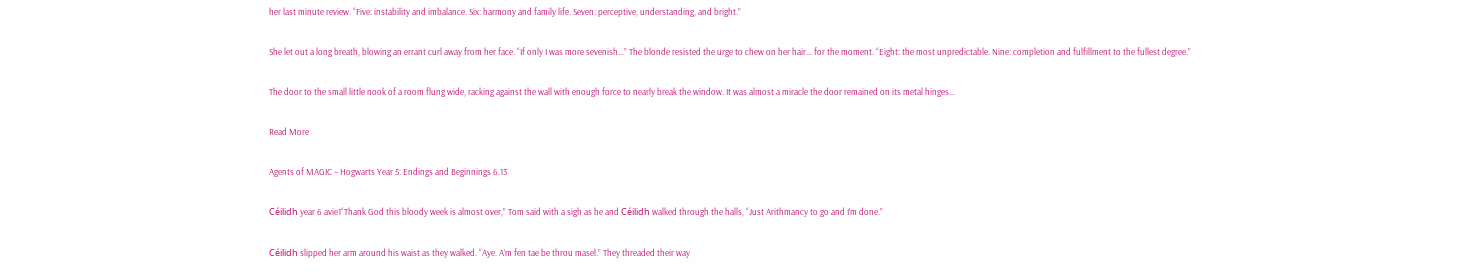her last minute review. “Five: instability and imbalance. Six: harmony and family life. Seven: perceptive, understanding, and bright.”

She let out a long breath, blowing an errant curl away from her face. “If only I was more sevenish…” The blonde resisted the urge to chew on her hair… for the moment. “Eight: the most unpredictable. Nine: completion and fulfillment to the fullest degree.”

The door to the small little nook of a room flung wide, racking against the wall with enough force to nearly break the window. It was almost a miracle the door remained on its metal hinges...

Read More

Agents of MAGIC – Hogwarts Year 5: Endings and Beginnings 6.13

Céilidh year 6 avie1“Thank God this bloody week is almost over,” Tom said with a sigh as he and Céilidh walked through the halls, “Just Arithmancy to go and I’m done.”

Céilidh slipped her arm around his waist as they walked. “Aye. A’m fen tae be throu masel.” They threaded their way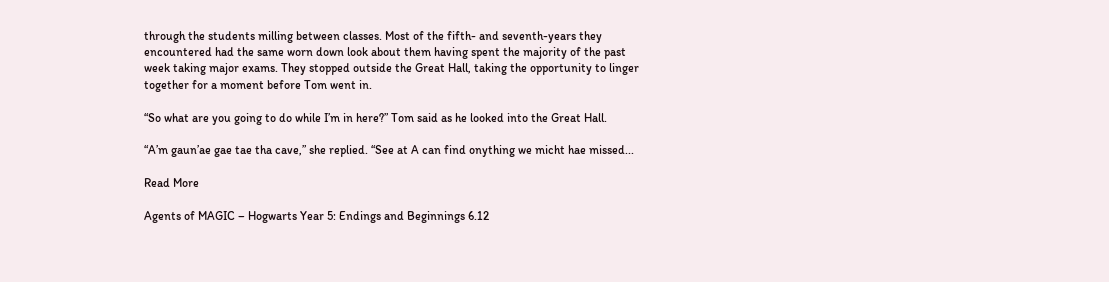through the students milling between classes. Most of the fifth- and seventh-years they encountered had the same worn down look about them having spent the majority of the past week taking major exams. They stopped outside the Great Hall, taking the opportunity to linger together for a moment before Tom went in.

“So what are you going to do while I’m in here?” Tom said as he looked into the Great Hall.

“A’m gaun’ae gae tae tha cave,” she replied. “See at A can find onything we micht hae missed...

Read More

Agents of MAGIC – Hogwarts Year 5: Endings and Beginnings 6.12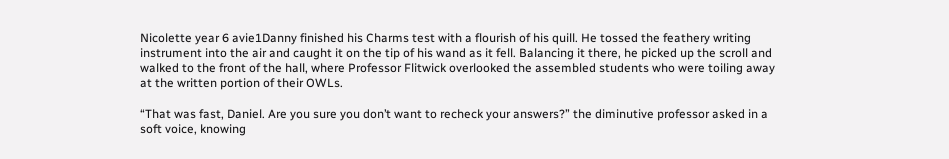Nicolette year 6 avie1Danny finished his Charms test with a flourish of his quill. He tossed the feathery writing instrument into the air and caught it on the tip of his wand as it fell. Balancing it there, he picked up the scroll and walked to the front of the hall, where Professor Flitwick overlooked the assembled students who were toiling away at the written portion of their OWLs.

“That was fast, Daniel. Are you sure you don’t want to recheck your answers?” the diminutive professor asked in a soft voice, knowing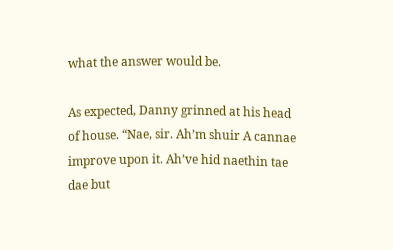what the answer would be.

As expected, Danny grinned at his head of house. “Nae, sir. Ah’m shuir A cannae improve upon it. Ah’ve hid naethin tae dae but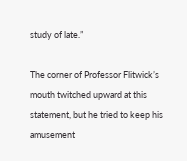study of late.”

The corner of Professor Flitwick’s mouth twitched upward at this statement, but he tried to keep his amusement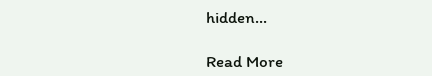hidden...

Read More